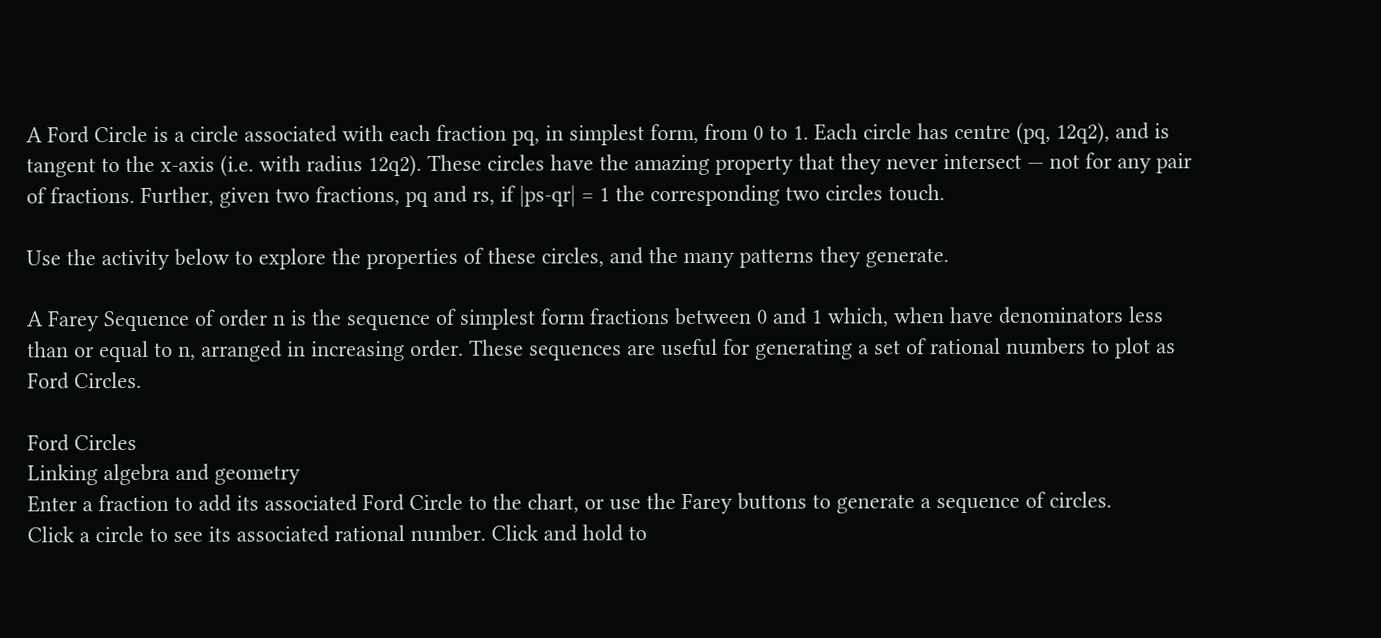A Ford Circle is a circle associated with each fraction pq, in simplest form, from 0 to 1. Each circle has centre (pq, 12q2), and is tangent to the x-axis (i.e. with radius 12q2). These circles have the amazing property that they never intersect — not for any pair of fractions. Further, given two fractions, pq and rs, if |ps-qr| = 1 the corresponding two circles touch.

Use the activity below to explore the properties of these circles, and the many patterns they generate.

A Farey Sequence of order n is the sequence of simplest form fractions between 0 and 1 which, when have denominators less than or equal to n, arranged in increasing order. These sequences are useful for generating a set of rational numbers to plot as Ford Circles.

Ford Circles
Linking algebra and geometry
Enter a fraction to add its associated Ford Circle to the chart, or use the Farey buttons to generate a sequence of circles.
Click a circle to see its associated rational number. Click and hold to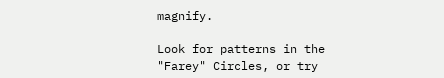magnify.

Look for patterns in the "Farey" Circles, or try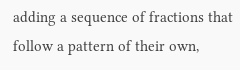adding a sequence of fractions that follow a pattern of their own,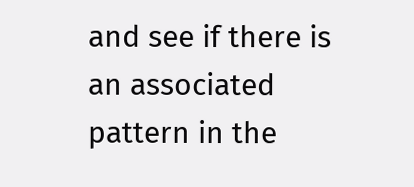and see if there is an associated pattern in the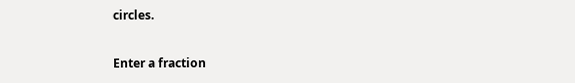circles.

Enter a fraction